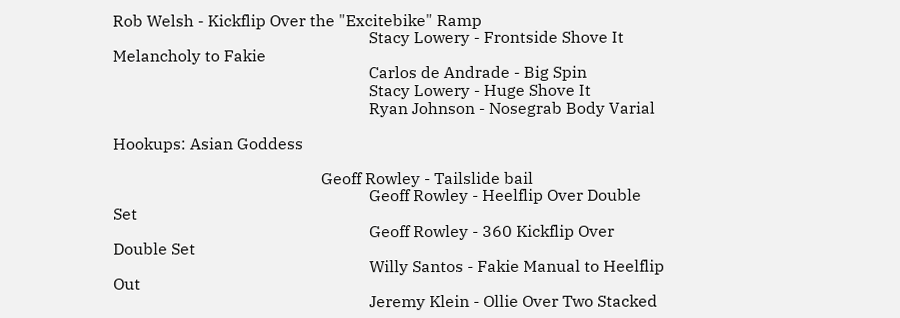Rob Welsh - Kickflip Over the "Excitebike" Ramp
                                                                Stacy Lowery - Frontside Shove It Melancholy to Fakie
                                                                Carlos de Andrade - Big Spin
                                                                Stacy Lowery - Huge Shove It
                                                                Ryan Johnson - Nosegrab Body Varial

Hookups: Asian Goddess

                                                    Geoff Rowley - Tailslide bail
                                                                Geoff Rowley - Heelflip Over Double Set
                                                                Geoff Rowley - 360 Kickflip Over Double Set
                                                                Willy Santos - Fakie Manual to Heelflip Out
                                                                Jeremy Klein - Ollie Over Two Stacked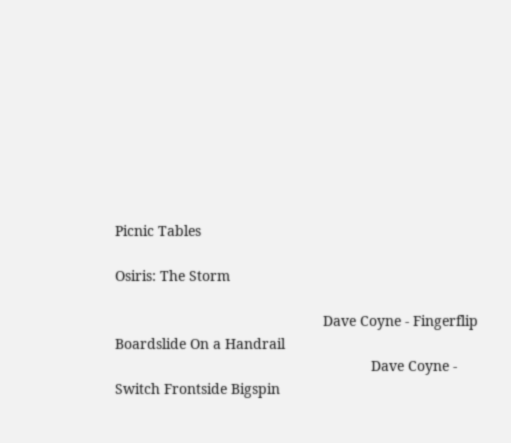Picnic Tables

Osiris: The Storm

                                                    Dave Coyne - Fingerflip Boardslide On a Handrail
                                                                Dave Coyne - Switch Frontside Bigspin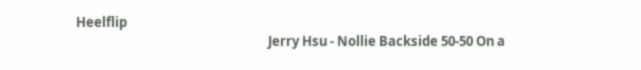Heelflip
                                                                Jerry Hsu - Nollie Backside 50-50 On a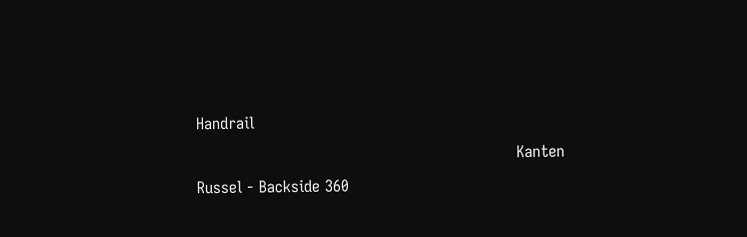Handrail
                                                                Kanten Russel - Backside 360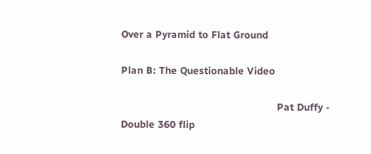Over a Pyramid to Flat Ground

Plan B: The Questionable Video

                                                    Pat Duffy - Double 360 flip